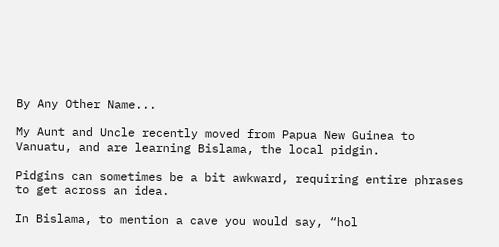By Any Other Name...

My Aunt and Uncle recently moved from Papua New Guinea to Vanuatu, and are learning Bislama, the local pidgin.

Pidgins can sometimes be a bit awkward, requiring entire phrases to get across an idea.

In Bislama, to mention a cave you would say, “hol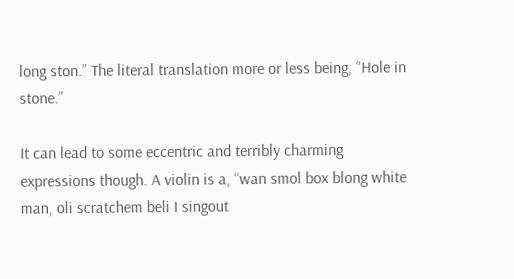long ston.” The literal translation more or less being, “Hole in stone.”

It can lead to some eccentric and terribly charming expressions though. A violin is a, “wan smol box blong white man, oli scratchem beli I singout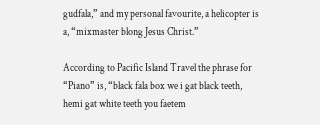gudfala,” and my personal favourite, a helicopter is a, “mixmaster blong Jesus Christ.”

According to Pacific Island Travel the phrase for “Piano” is, “black fala box we i gat black teeth, hemi gat white teeth you faetem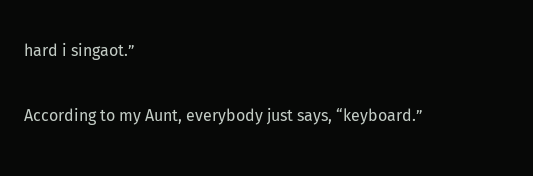hard i singaot.”

According to my Aunt, everybody just says, “keyboard.”